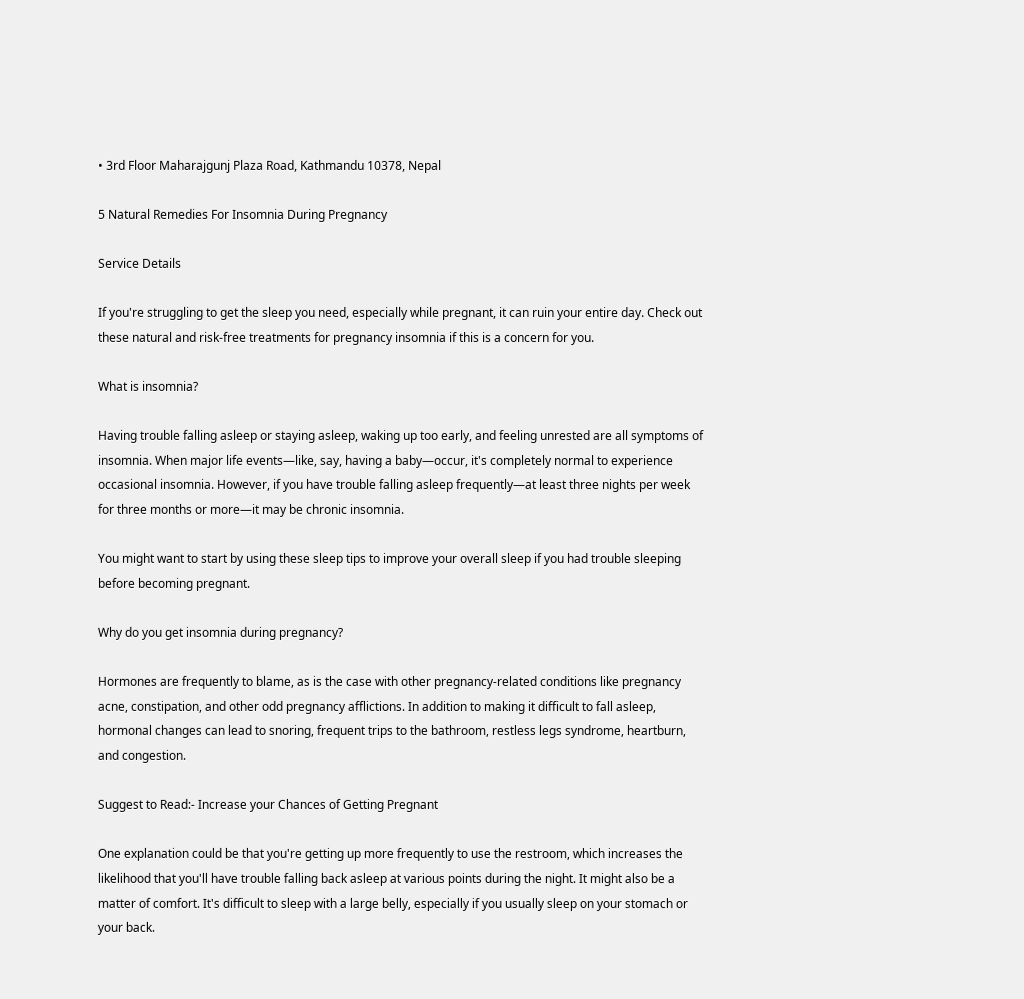• 3rd Floor Maharajgunj Plaza Road, Kathmandu 10378, Nepal

5 Natural Remedies For Insomnia During Pregnancy

Service Details

If you're struggling to get the sleep you need, especially while pregnant, it can ruin your entire day. Check out these natural and risk-free treatments for pregnancy insomnia if this is a concern for you.

What is insomnia?

Having trouble falling asleep or staying asleep, waking up too early, and feeling unrested are all symptoms of insomnia. When major life events—like, say, having a baby—occur, it's completely normal to experience occasional insomnia. However, if you have trouble falling asleep frequently—at least three nights per week for three months or more—it may be chronic insomnia.

You might want to start by using these sleep tips to improve your overall sleep if you had trouble sleeping before becoming pregnant.

Why do you get insomnia during pregnancy?

Hormones are frequently to blame, as is the case with other pregnancy-related conditions like pregnancy acne, constipation, and other odd pregnancy afflictions. In addition to making it difficult to fall asleep, hormonal changes can lead to snoring, frequent trips to the bathroom, restless legs syndrome, heartburn, and congestion.

Suggest to Read:- Increase your Chances of Getting Pregnant

One explanation could be that you're getting up more frequently to use the restroom, which increases the likelihood that you'll have trouble falling back asleep at various points during the night. It might also be a matter of comfort. It's difficult to sleep with a large belly, especially if you usually sleep on your stomach or your back.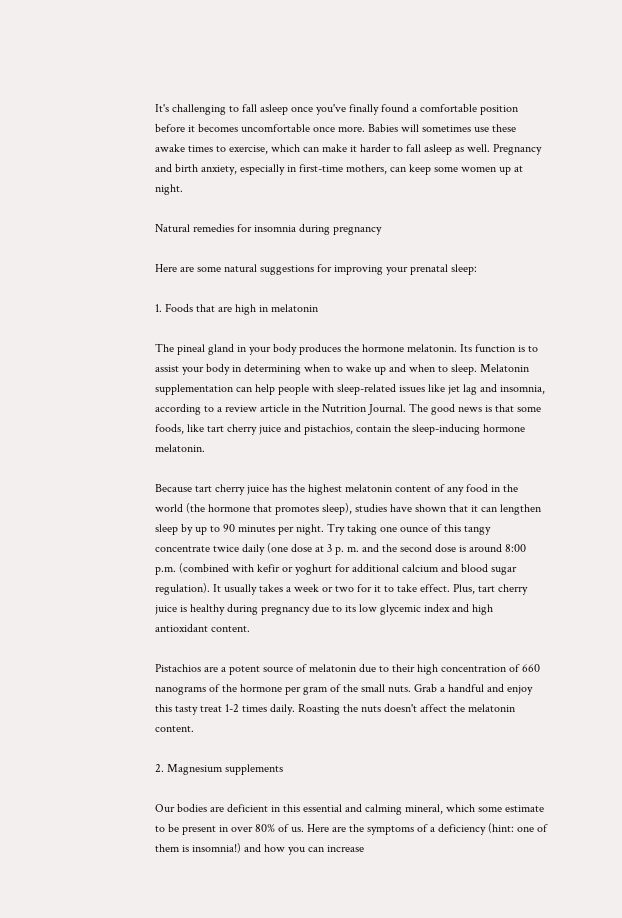It's challenging to fall asleep once you've finally found a comfortable position before it becomes uncomfortable once more. Babies will sometimes use these awake times to exercise, which can make it harder to fall asleep as well. Pregnancy and birth anxiety, especially in first-time mothers, can keep some women up at night.

Natural remedies for insomnia during pregnancy

Here are some natural suggestions for improving your prenatal sleep:

1. Foods that are high in melatonin

The pineal gland in your body produces the hormone melatonin. Its function is to assist your body in determining when to wake up and when to sleep. Melatonin supplementation can help people with sleep-related issues like jet lag and insomnia, according to a review article in the Nutrition Journal. The good news is that some foods, like tart cherry juice and pistachios, contain the sleep-inducing hormone melatonin.

Because tart cherry juice has the highest melatonin content of any food in the world (the hormone that promotes sleep), studies have shown that it can lengthen sleep by up to 90 minutes per night. Try taking one ounce of this tangy concentrate twice daily (one dose at 3 p. m. and the second dose is around 8:00 p.m. (combined with kefir or yoghurt for additional calcium and blood sugar regulation). It usually takes a week or two for it to take effect. Plus, tart cherry juice is healthy during pregnancy due to its low glycemic index and high antioxidant content.

Pistachios are a potent source of melatonin due to their high concentration of 660 nanograms of the hormone per gram of the small nuts. Grab a handful and enjoy this tasty treat 1-2 times daily. Roasting the nuts doesn't affect the melatonin content.

2. Magnesium supplements

Our bodies are deficient in this essential and calming mineral, which some estimate to be present in over 80% of us. Here are the symptoms of a deficiency (hint: one of them is insomnia!) and how you can increase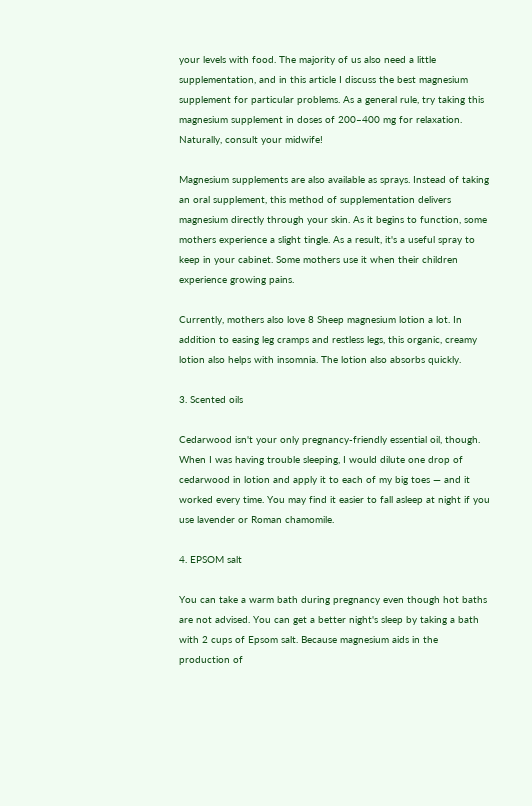your levels with food. The majority of us also need a little supplementation, and in this article I discuss the best magnesium supplement for particular problems. As a general rule, try taking this magnesium supplement in doses of 200–400 mg for relaxation. Naturally, consult your midwife!

Magnesium supplements are also available as sprays. Instead of taking an oral supplement, this method of supplementation delivers magnesium directly through your skin. As it begins to function, some mothers experience a slight tingle. As a result, it's a useful spray to keep in your cabinet. Some mothers use it when their children experience growing pains.

Currently, mothers also love 8 Sheep magnesium lotion a lot. In addition to easing leg cramps and restless legs, this organic, creamy lotion also helps with insomnia. The lotion also absorbs quickly.

3. Scented oils

Cedarwood isn't your only pregnancy-friendly essential oil, though. When I was having trouble sleeping, I would dilute one drop of cedarwood in lotion and apply it to each of my big toes — and it worked every time. You may find it easier to fall asleep at night if you use lavender or Roman chamomile.

4. EPSOM salt

You can take a warm bath during pregnancy even though hot baths are not advised. You can get a better night's sleep by taking a bath with 2 cups of Epsom salt. Because magnesium aids in the production of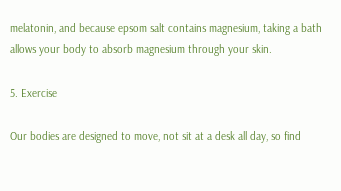melatonin, and because epsom salt contains magnesium, taking a bath allows your body to absorb magnesium through your skin.

5. Exercise

Our bodies are designed to move, not sit at a desk all day, so find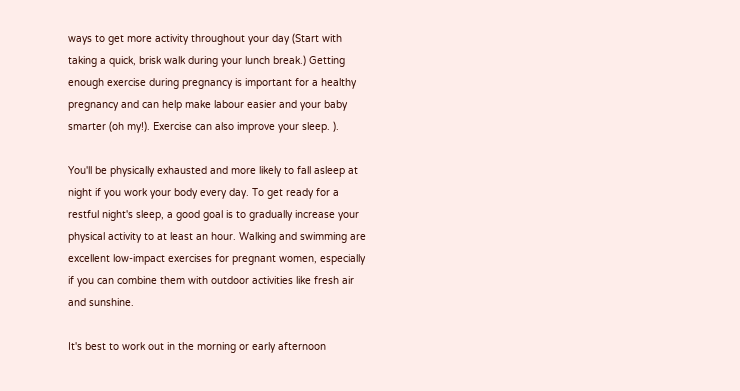ways to get more activity throughout your day (Start with taking a quick, brisk walk during your lunch break.) Getting enough exercise during pregnancy is important for a healthy pregnancy and can help make labour easier and your baby smarter (oh my!). Exercise can also improve your sleep. ).

You'll be physically exhausted and more likely to fall asleep at night if you work your body every day. To get ready for a restful night's sleep, a good goal is to gradually increase your physical activity to at least an hour. Walking and swimming are excellent low-impact exercises for pregnant women, especially if you can combine them with outdoor activities like fresh air and sunshine.

It's best to work out in the morning or early afternoon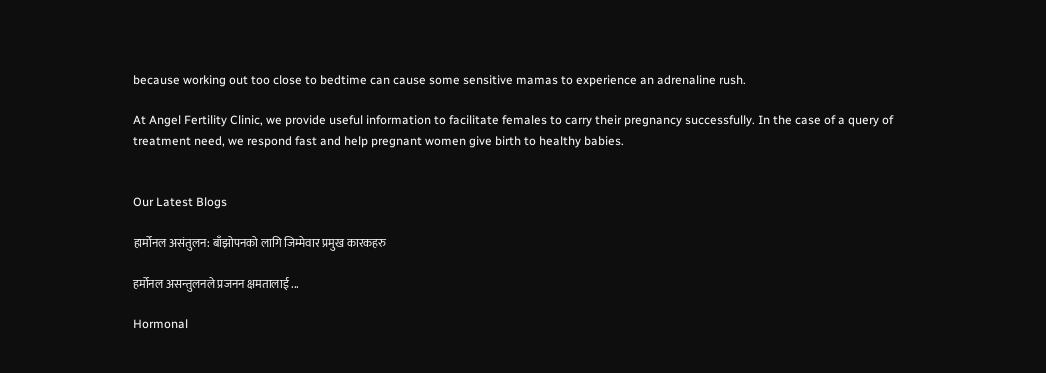because working out too close to bedtime can cause some sensitive mamas to experience an adrenaline rush.

At Angel Fertility Clinic, we provide useful information to facilitate females to carry their pregnancy successfully. In the case of a query of treatment need, we respond fast and help pregnant women give birth to healthy babies.


Our Latest Blogs

हार्मोनल असंतुलन: बाँझोपनको लागि जिम्मेवार प्रमुख कारकहरु

हर्मोनल असन्तुलनले प्रजनन क्षमतालाई ...

Hormonal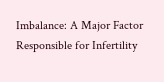Imbalance: A Major Factor Responsible for Infertility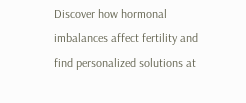Discover how hormonal imbalances affect fertility and find personalized solutions at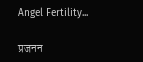Angel Fertility...

प्रजनन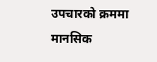उपचारको क्रममा मानसिक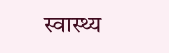स्वास्थ्य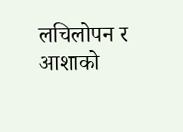लचिलोपन र आशाको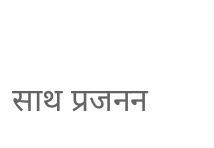साथ प्रजनन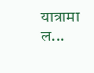यात्रामा ल...